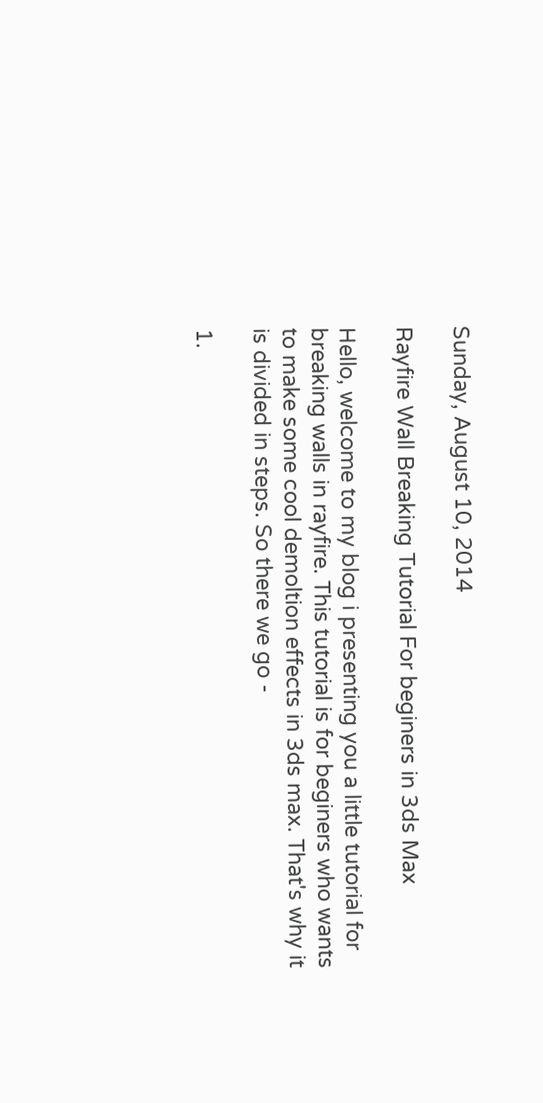Sunday, August 10, 2014

Rayfire Wall Breaking Tutorial For beginers in 3ds Max

Hello, welcome to my blog i presenting you a little tutorial for breaking walls in rayfire. This tutorial is for beginers who wants to make some cool demoltion effects in 3ds max. That's why it is divided in steps. So there we go -

1.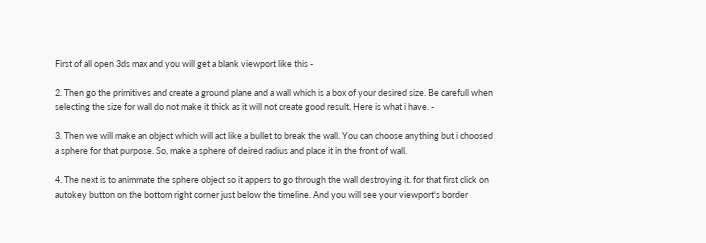First of all open 3ds max and you will get a blank viewport like this -

2. Then go the primitives and create a ground plane and a wall which is a box of your desired size. Be carefull when selecting the size for wall do not make it thick as it will not create good result. Here is what i have. -

3. Then we will make an object which will act like a bullet to break the wall. You can choose anything but i choosed a sphere for that purpose. So, make a sphere of deired radius and place it in the front of wall.

4. The next is to animmate the sphere object so it appers to go through the wall destroying it. for that first click on autokey button on the bottom right corner just below the timeline. And you will see your viewport's border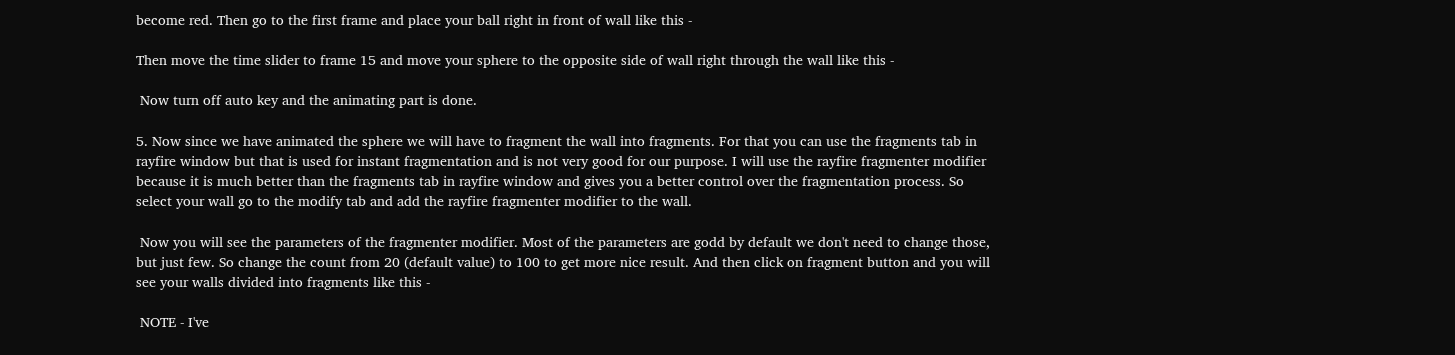become red. Then go to the first frame and place your ball right in front of wall like this -

Then move the time slider to frame 15 and move your sphere to the opposite side of wall right through the wall like this -

 Now turn off auto key and the animating part is done.

5. Now since we have animated the sphere we will have to fragment the wall into fragments. For that you can use the fragments tab in rayfire window but that is used for instant fragmentation and is not very good for our purpose. I will use the rayfire fragmenter modifier because it is much better than the fragments tab in rayfire window and gives you a better control over the fragmentation process. So select your wall go to the modify tab and add the rayfire fragmenter modifier to the wall.

 Now you will see the parameters of the fragmenter modifier. Most of the parameters are godd by default we don't need to change those, but just few. So change the count from 20 (default value) to 100 to get more nice result. And then click on fragment button and you will see your walls divided into fragments like this -

 NOTE - I've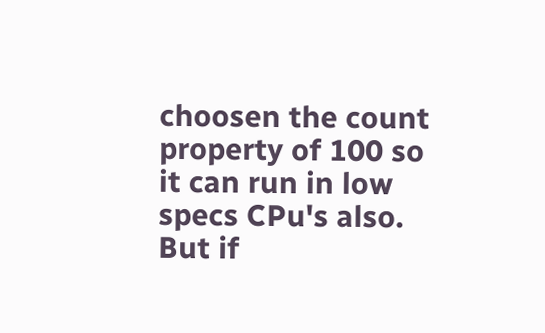choosen the count property of 100 so it can run in low specs CPu's also. But if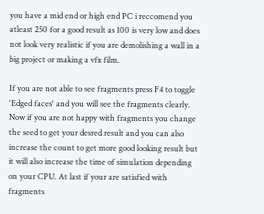you have a mid end or high end PC i reccomend you atleast 250 for a good result as 100 is very low and does not look very realistic if you are demolishing a wall in a big project or making a vfx film.

If you are not able to see fragments press F4 to toggle 'Edged faces' and you will see the fragments clearly. Now if you are not happy with fragments you change the seed to get your desred result and you can also increase the count to get more good looking result but it will also increase the time of simulation depending on your CPU. At last if your are satisfied with fragments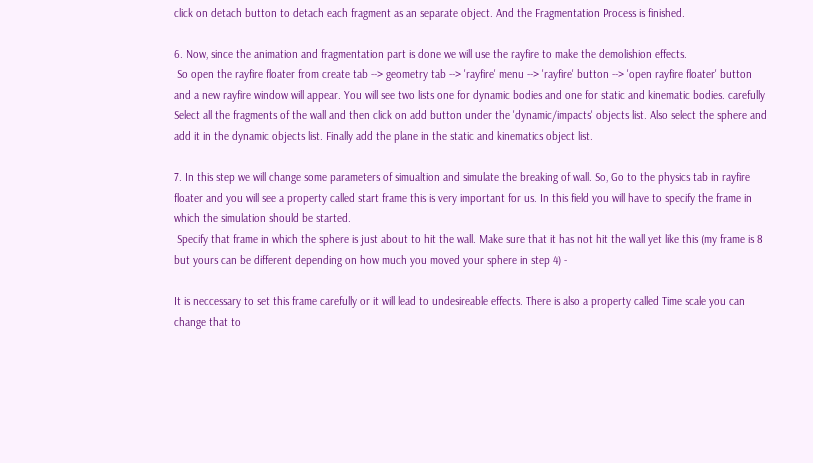click on detach button to detach each fragment as an separate object. And the Fragmentation Process is finished.

6. Now, since the animation and fragmentation part is done we will use the rayfire to make the demolishion effects.
 So open the rayfire floater from create tab --> geometry tab --> 'rayfire' menu --> 'rayfire' button --> 'open rayfire floater' button and a new rayfire window will appear. You will see two lists one for dynamic bodies and one for static and kinematic bodies. carefully Select all the fragments of the wall and then click on add button under the 'dynamic/impacts' objects list. Also select the sphere and add it in the dynamic objects list. Finally add the plane in the static and kinematics object list.

7. In this step we will change some parameters of simualtion and simulate the breaking of wall. So, Go to the physics tab in rayfire floater and you will see a property called start frame this is very important for us. In this field you will have to specify the frame in which the simulation should be started.
 Specify that frame in which the sphere is just about to hit the wall. Make sure that it has not hit the wall yet like this (my frame is 8 but yours can be different depending on how much you moved your sphere in step 4) -

It is neccessary to set this frame carefully or it will lead to undesireable effects. There is also a property called Time scale you can change that to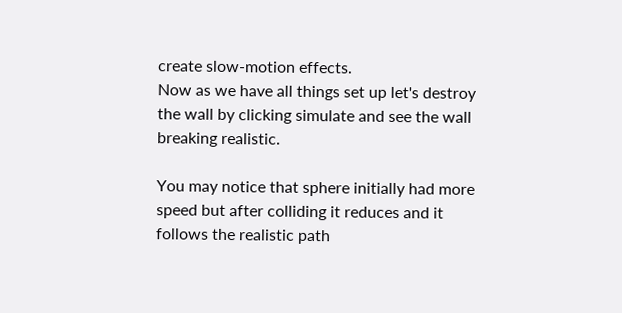create slow-motion effects.
Now as we have all things set up let's destroy the wall by clicking simulate and see the wall breaking realistic.

You may notice that sphere initially had more speed but after colliding it reduces and it follows the realistic path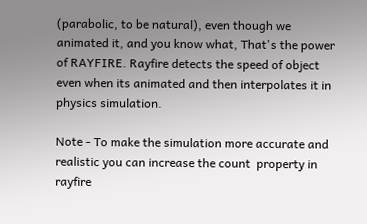(parabolic, to be natural), even though we animated it, and you know what, That's the power of RAYFIRE. Rayfire detects the speed of object even when its animated and then interpolates it in physics simulation.

Note - To make the simulation more accurate and realistic you can increase the count  property in rayfire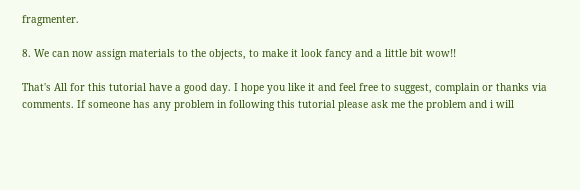fragmenter.

8. We can now assign materials to the objects, to make it look fancy and a little bit wow!!

That's All for this tutorial have a good day. I hope you like it and feel free to suggest, complain or thanks via comments. If someone has any problem in following this tutorial please ask me the problem and i will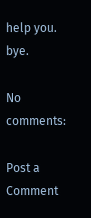help you. bye.

No comments:

Post a Comment